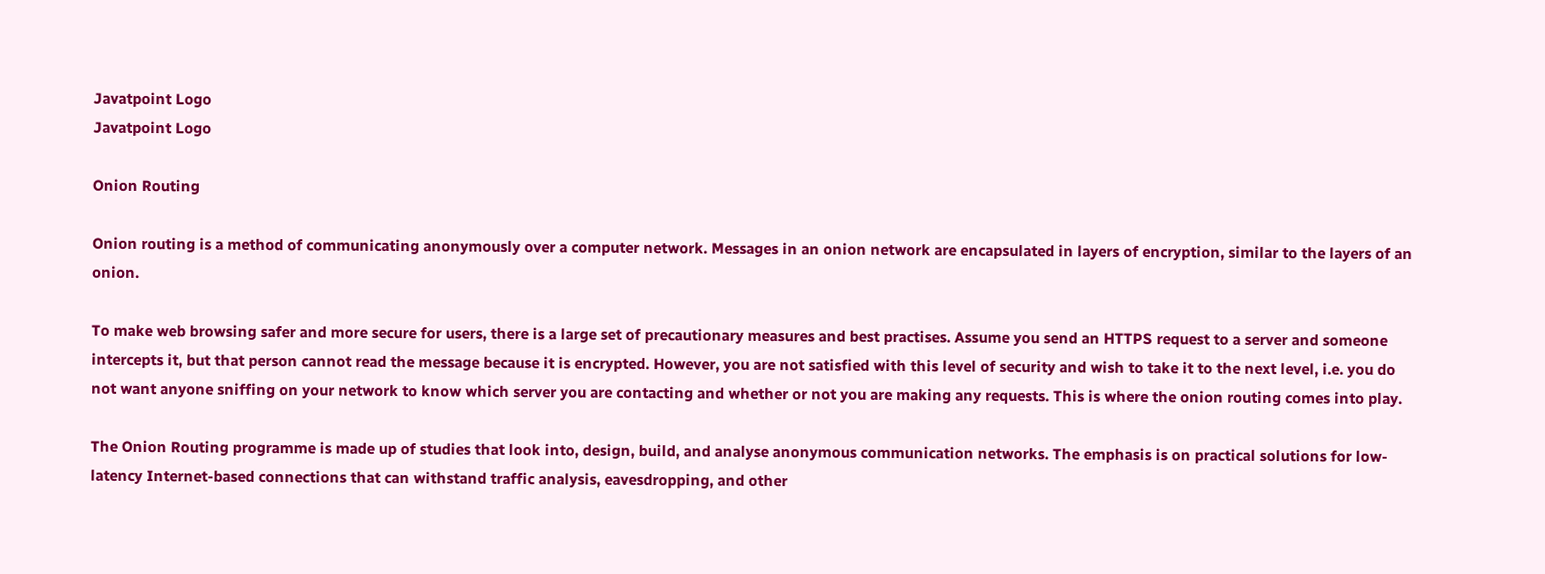Javatpoint Logo
Javatpoint Logo

Onion Routing

Onion routing is a method of communicating anonymously over a computer network. Messages in an onion network are encapsulated in layers of encryption, similar to the layers of an onion.

To make web browsing safer and more secure for users, there is a large set of precautionary measures and best practises. Assume you send an HTTPS request to a server and someone intercepts it, but that person cannot read the message because it is encrypted. However, you are not satisfied with this level of security and wish to take it to the next level, i.e. you do not want anyone sniffing on your network to know which server you are contacting and whether or not you are making any requests. This is where the onion routing comes into play.

The Onion Routing programme is made up of studies that look into, design, build, and analyse anonymous communication networks. The emphasis is on practical solutions for low-latency Internet-based connections that can withstand traffic analysis, eavesdropping, and other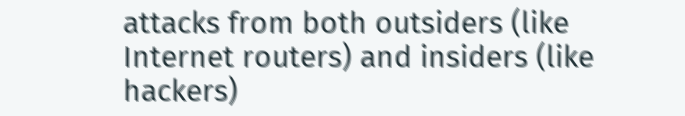attacks from both outsiders (like Internet routers) and insiders (like hackers)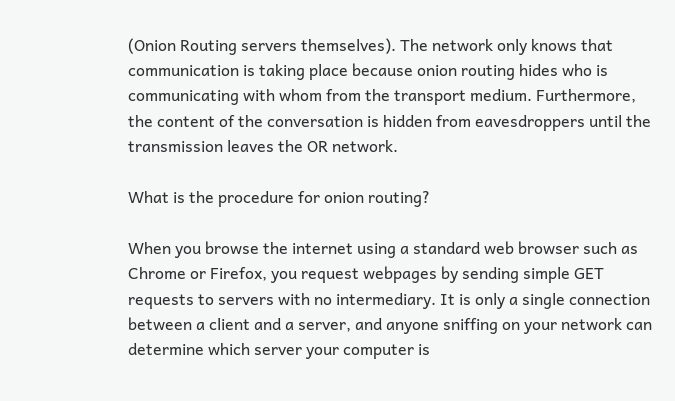(Onion Routing servers themselves). The network only knows that communication is taking place because onion routing hides who is communicating with whom from the transport medium. Furthermore, the content of the conversation is hidden from eavesdroppers until the transmission leaves the OR network.

What is the procedure for onion routing?

When you browse the internet using a standard web browser such as Chrome or Firefox, you request webpages by sending simple GET requests to servers with no intermediary. It is only a single connection between a client and a server, and anyone sniffing on your network can determine which server your computer is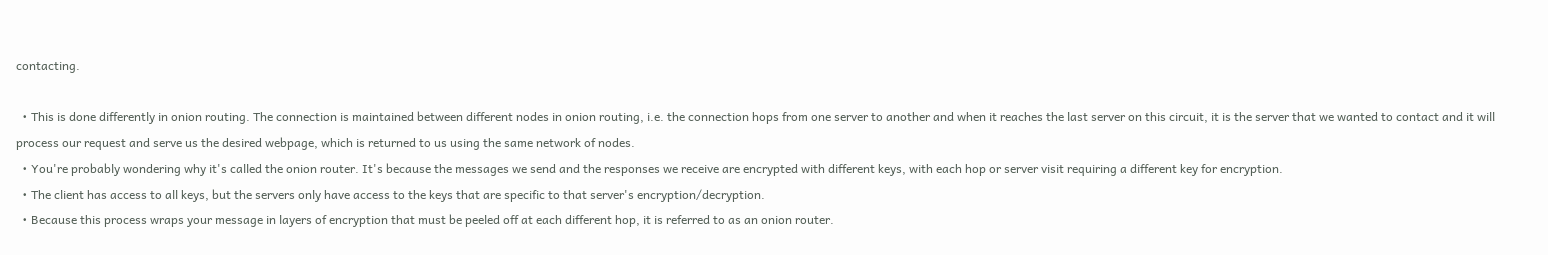contacting.

  • This is done differently in onion routing. The connection is maintained between different nodes in onion routing, i.e. the connection hops from one server to another and when it reaches the last server on this circuit, it is the server that we wanted to contact and it will process our request and serve us the desired webpage, which is returned to us using the same network of nodes.
  • You're probably wondering why it's called the onion router. It's because the messages we send and the responses we receive are encrypted with different keys, with each hop or server visit requiring a different key for encryption.
  • The client has access to all keys, but the servers only have access to the keys that are specific to that server's encryption/decryption.
  • Because this process wraps your message in layers of encryption that must be peeled off at each different hop, it is referred to as an onion router.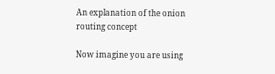An explanation of the onion routing concept

Now imagine you are using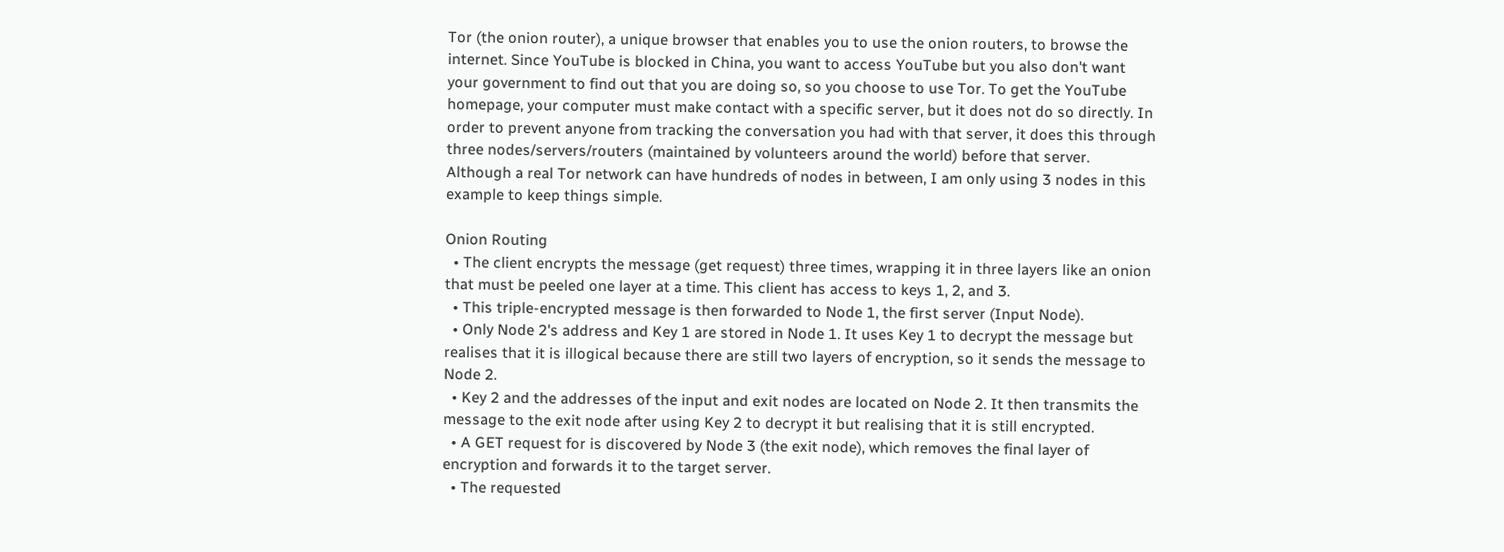Tor (the onion router), a unique browser that enables you to use the onion routers, to browse the internet. Since YouTube is blocked in China, you want to access YouTube but you also don't want your government to find out that you are doing so, so you choose to use Tor. To get the YouTube homepage, your computer must make contact with a specific server, but it does not do so directly. In order to prevent anyone from tracking the conversation you had with that server, it does this through three nodes/servers/routers (maintained by volunteers around the world) before that server. Although a real Tor network can have hundreds of nodes in between, I am only using 3 nodes in this example to keep things simple.

Onion Routing
  • The client encrypts the message (get request) three times, wrapping it in three layers like an onion that must be peeled one layer at a time. This client has access to keys 1, 2, and 3.
  • This triple-encrypted message is then forwarded to Node 1, the first server (Input Node).
  • Only Node 2's address and Key 1 are stored in Node 1. It uses Key 1 to decrypt the message but realises that it is illogical because there are still two layers of encryption, so it sends the message to Node 2.
  • Key 2 and the addresses of the input and exit nodes are located on Node 2. It then transmits the message to the exit node after using Key 2 to decrypt it but realising that it is still encrypted.
  • A GET request for is discovered by Node 3 (the exit node), which removes the final layer of encryption and forwards it to the target server.
  • The requested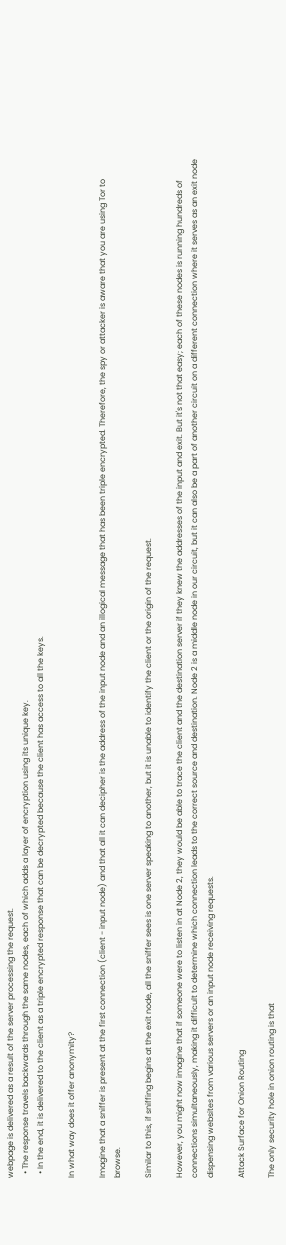webpage is delivered as a result of the server processing the request.
  • The response travels backwards through the same nodes, each of which adds a layer of encryption using its unique key.
  • In the end, it is delivered to the client as a triple encrypted response that can be decrypted because the client has access to all the keys.

In what way does it offer anonymity?

Imagine that a sniffer is present at the first connection (client - input node) and that all it can decipher is the address of the input node and an illogical message that has been triple encrypted. Therefore, the spy or attacker is aware that you are using Tor to browse.

Similar to this, if sniffing begins at the exit node, all the sniffer sees is one server speaking to another, but it is unable to identify the client or the origin of the request.

However, you might now imagine that if someone were to listen in at Node 2, they would be able to trace the client and the destination server if they knew the addresses of the input and exit. But it's not that easy; each of these nodes is running hundreds of connections simultaneously, making it difficult to determine which connection leads to the correct source and destination. Node 2 is a middle node in our circuit, but it can also be a part of another circuit on a different connection where it serves as an exit node dispensing websites from various servers or an input node receiving requests.

Attack Surface for Onion Routing

The only security hole in onion routing is that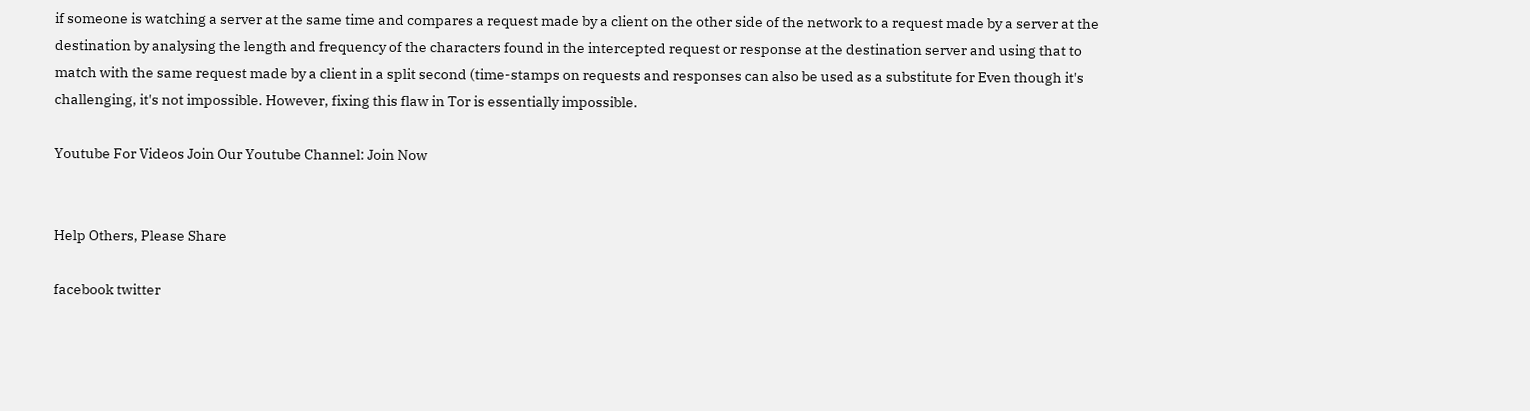if someone is watching a server at the same time and compares a request made by a client on the other side of the network to a request made by a server at the destination by analysing the length and frequency of the characters found in the intercepted request or response at the destination server and using that to match with the same request made by a client in a split second (time-stamps on requests and responses can also be used as a substitute for Even though it's challenging, it's not impossible. However, fixing this flaw in Tor is essentially impossible.

Youtube For Videos Join Our Youtube Channel: Join Now


Help Others, Please Share

facebook twitter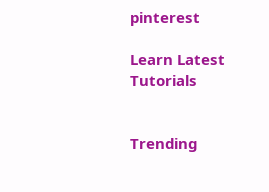pinterest

Learn Latest Tutorials


Trending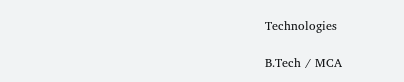Technologies

B.Tech / MCA